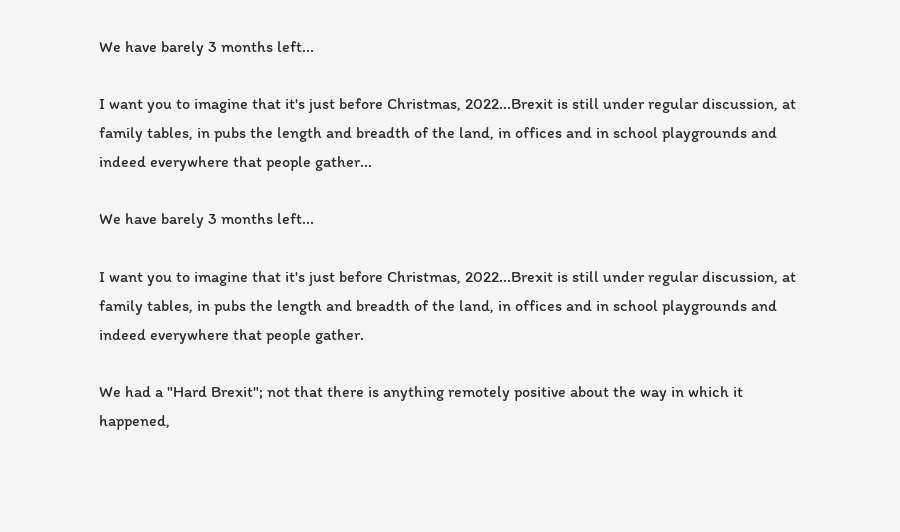We have barely 3 months left...

I want you to imagine that it's just before Christmas, 2022...Brexit is still under regular discussion, at family tables, in pubs the length and breadth of the land, in offices and in school playgrounds and indeed everywhere that people gather...

We have barely 3 months left...

I want you to imagine that it's just before Christmas, 2022...Brexit is still under regular discussion, at family tables, in pubs the length and breadth of the land, in offices and in school playgrounds and indeed everywhere that people gather.

We had a "Hard Brexit"; not that there is anything remotely positive about the way in which it happened,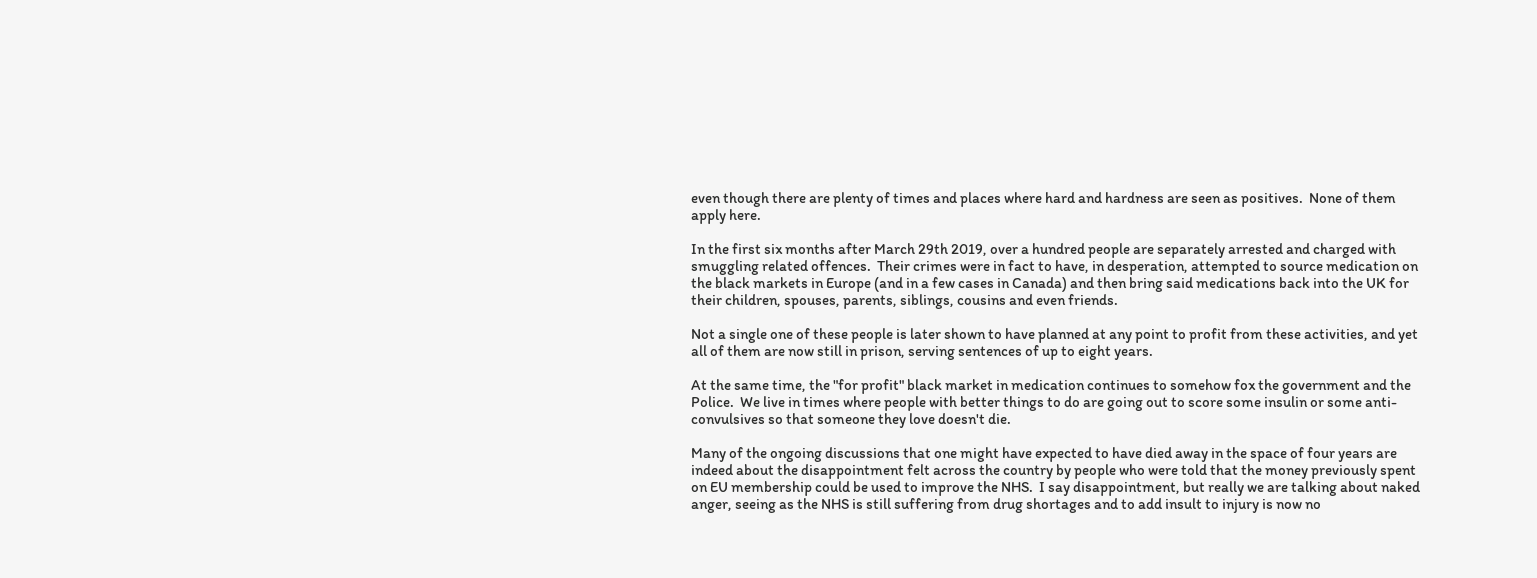even though there are plenty of times and places where hard and hardness are seen as positives.  None of them apply here.

In the first six months after March 29th 2019, over a hundred people are separately arrested and charged with smuggling related offences.  Their crimes were in fact to have, in desperation, attempted to source medication on the black markets in Europe (and in a few cases in Canada) and then bring said medications back into the UK for their children, spouses, parents, siblings, cousins and even friends.

Not a single one of these people is later shown to have planned at any point to profit from these activities, and yet all of them are now still in prison, serving sentences of up to eight years.

At the same time, the "for profit" black market in medication continues to somehow fox the government and the Police.  We live in times where people with better things to do are going out to score some insulin or some anti-convulsives so that someone they love doesn't die.

Many of the ongoing discussions that one might have expected to have died away in the space of four years are indeed about the disappointment felt across the country by people who were told that the money previously spent on EU membership could be used to improve the NHS.  I say disappointment, but really we are talking about naked anger, seeing as the NHS is still suffering from drug shortages and to add insult to injury is now no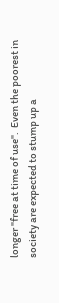longer "free at time of use".  Even the poorest in society are expected to stump up a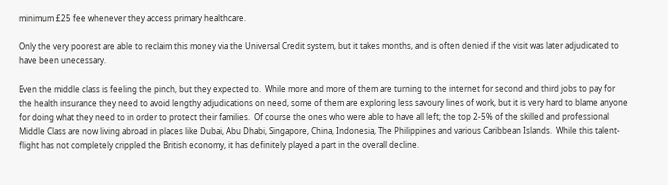minimum £25 fee whenever they access primary healthcare.

Only the very poorest are able to reclaim this money via the Universal Credit system, but it takes months, and is often denied if the visit was later adjudicated to have been unecessary.

Even the middle class is feeling the pinch, but they expected to.  While more and more of them are turning to the internet for second and third jobs to pay for the health insurance they need to avoid lengthy adjudications on need, some of them are exploring less savoury lines of work, but it is very hard to blame anyone for doing what they need to in order to protect their families.  Of course the ones who were able to have all left; the top 2-5% of the skilled and professional Middle Class are now living abroad in places like Dubai, Abu Dhabi, Singapore, China, Indonesia, The Philippines and various Caribbean Islands.  While this talent-flight has not completely crippled the British economy, it has definitely played a part in the overall decline.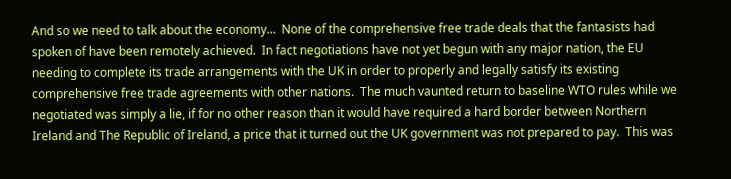And so we need to talk about the economy...  None of the comprehensive free trade deals that the fantasists had spoken of have been remotely achieved.  In fact negotiations have not yet begun with any major nation, the EU needing to complete its trade arrangements with the UK in order to properly and legally satisfy its existing comprehensive free trade agreements with other nations.  The much vaunted return to baseline WTO rules while we negotiated was simply a lie, if for no other reason than it would have required a hard border between Northern Ireland and The Republic of Ireland, a price that it turned out the UK government was not prepared to pay.  This was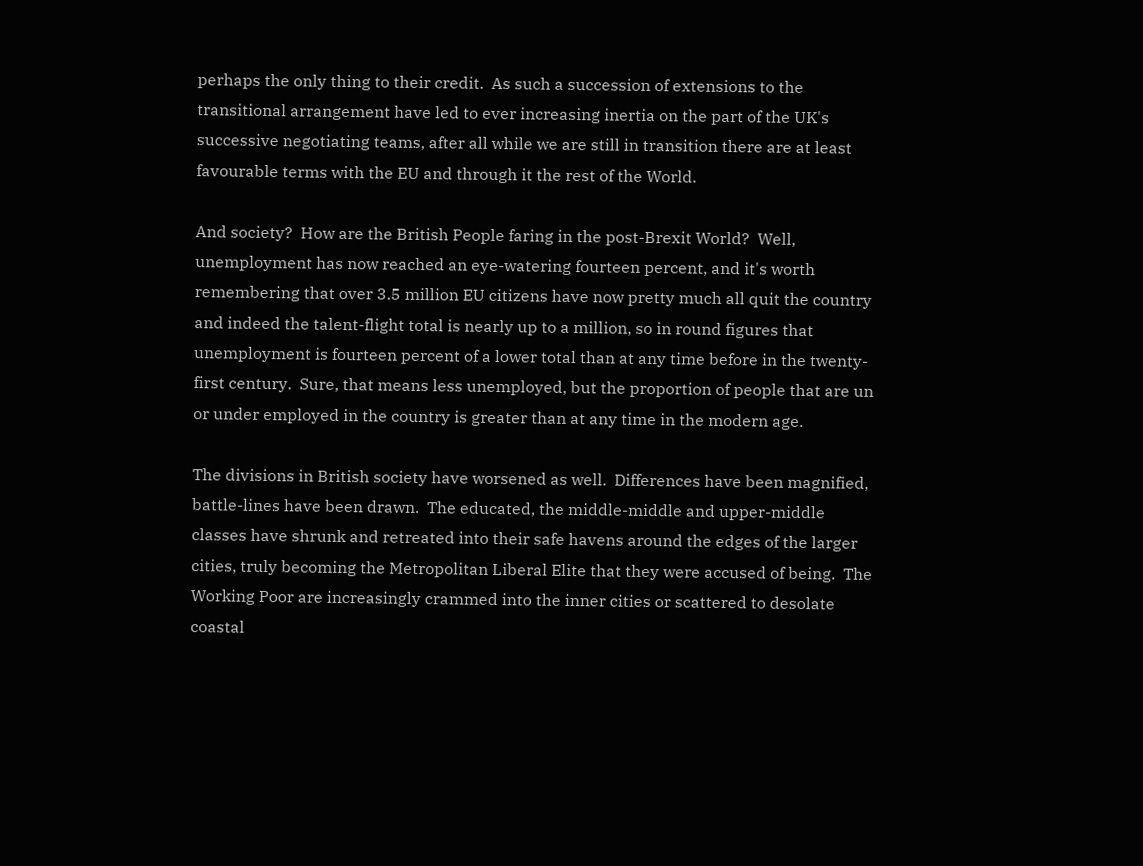perhaps the only thing to their credit.  As such a succession of extensions to the transitional arrangement have led to ever increasing inertia on the part of the UK's successive negotiating teams, after all while we are still in transition there are at least favourable terms with the EU and through it the rest of the World.

And society?  How are the British People faring in the post-Brexit World?  Well, unemployment has now reached an eye-watering fourteen percent, and it's worth remembering that over 3.5 million EU citizens have now pretty much all quit the country and indeed the talent-flight total is nearly up to a million, so in round figures that unemployment is fourteen percent of a lower total than at any time before in the twenty-first century.  Sure, that means less unemployed, but the proportion of people that are un or under employed in the country is greater than at any time in the modern age.

The divisions in British society have worsened as well.  Differences have been magnified, battle-lines have been drawn.  The educated, the middle-middle and upper-middle classes have shrunk and retreated into their safe havens around the edges of the larger cities, truly becoming the Metropolitan Liberal Elite that they were accused of being.  The Working Poor are increasingly crammed into the inner cities or scattered to desolate coastal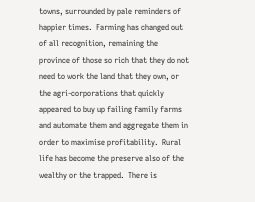towns, surrounded by pale reminders of happier times.  Farming has changed out of all recognition, remaining the province of those so rich that they do not need to work the land that they own, or the agri-corporations that quickly appeared to buy up failing family farms and automate them and aggregate them in order to maximise profitability.  Rural life has become the preserve also of the wealthy or the trapped.  There is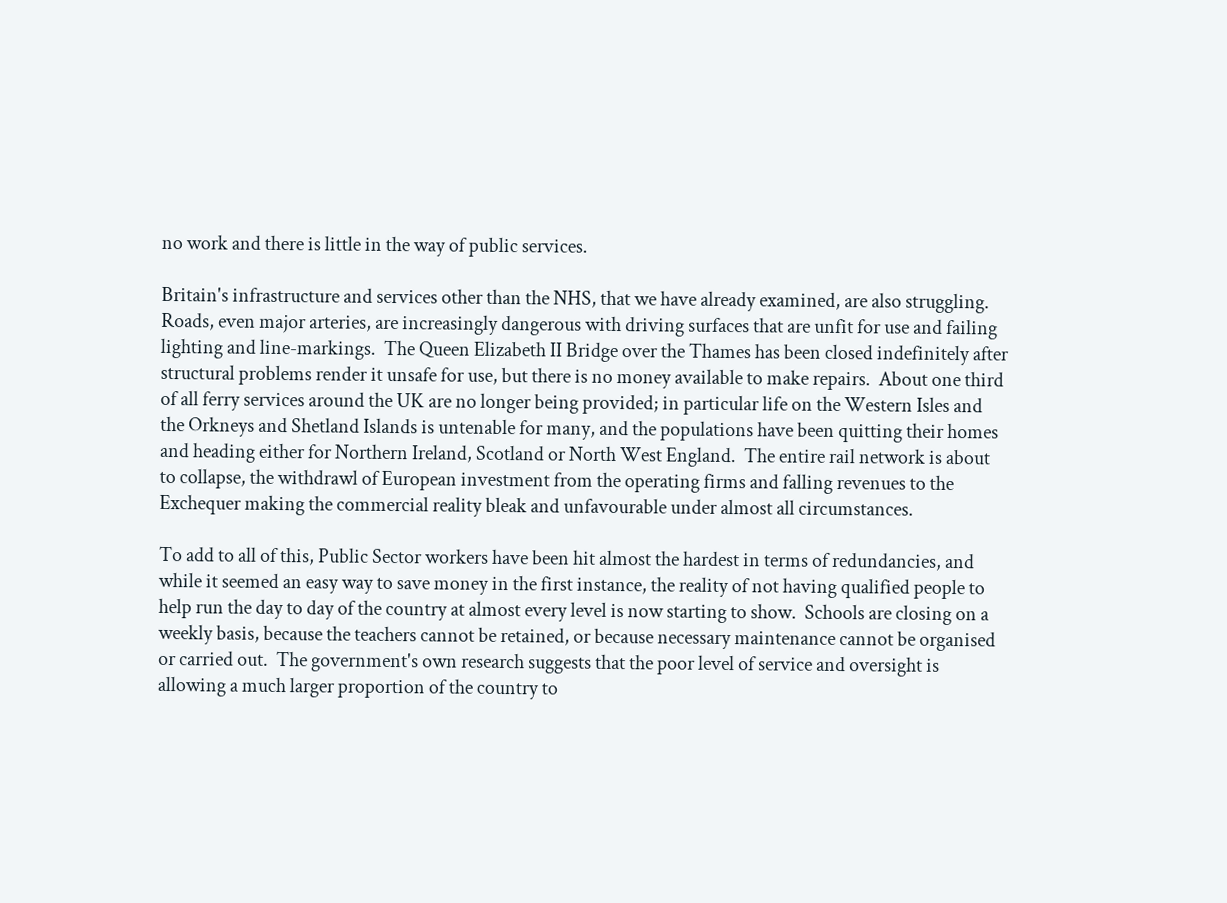no work and there is little in the way of public services.

Britain's infrastructure and services other than the NHS, that we have already examined, are also struggling.  Roads, even major arteries, are increasingly dangerous with driving surfaces that are unfit for use and failing lighting and line-markings.  The Queen Elizabeth II Bridge over the Thames has been closed indefinitely after structural problems render it unsafe for use, but there is no money available to make repairs.  About one third of all ferry services around the UK are no longer being provided; in particular life on the Western Isles and the Orkneys and Shetland Islands is untenable for many, and the populations have been quitting their homes and heading either for Northern Ireland, Scotland or North West England.  The entire rail network is about to collapse, the withdrawl of European investment from the operating firms and falling revenues to the Exchequer making the commercial reality bleak and unfavourable under almost all circumstances.

To add to all of this, Public Sector workers have been hit almost the hardest in terms of redundancies, and while it seemed an easy way to save money in the first instance, the reality of not having qualified people to help run the day to day of the country at almost every level is now starting to show.  Schools are closing on a weekly basis, because the teachers cannot be retained, or because necessary maintenance cannot be organised or carried out.  The government's own research suggests that the poor level of service and oversight is allowing a much larger proportion of the country to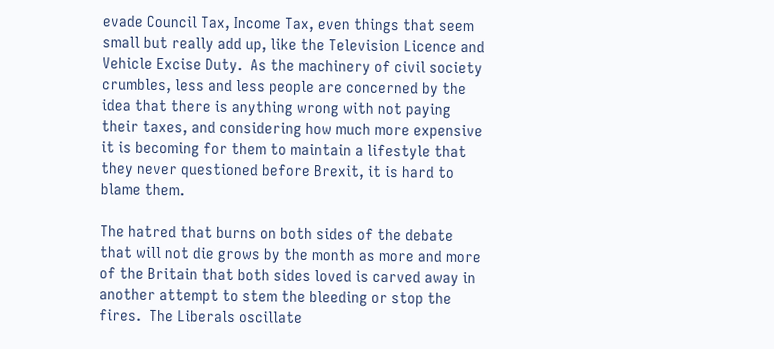evade Council Tax, Income Tax, even things that seem small but really add up, like the Television Licence and Vehicle Excise Duty.  As the machinery of civil society crumbles, less and less people are concerned by the idea that there is anything wrong with not paying their taxes, and considering how much more expensive it is becoming for them to maintain a lifestyle that they never questioned before Brexit, it is hard to blame them.

The hatred that burns on both sides of the debate that will not die grows by the month as more and more of the Britain that both sides loved is carved away in another attempt to stem the bleeding or stop the fires.  The Liberals oscillate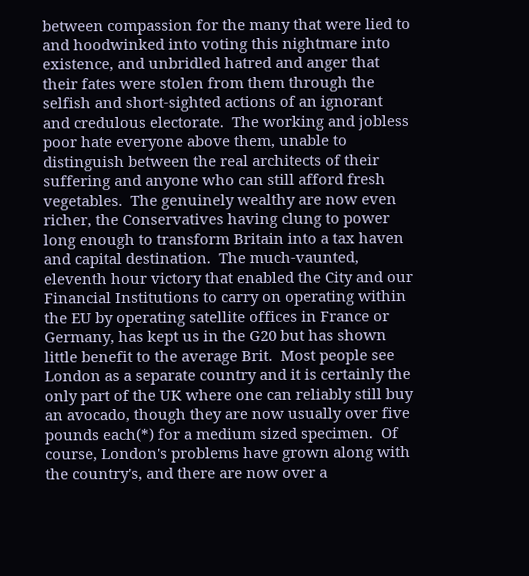between compassion for the many that were lied to and hoodwinked into voting this nightmare into existence, and unbridled hatred and anger that their fates were stolen from them through the selfish and short-sighted actions of an ignorant and credulous electorate.  The working and jobless poor hate everyone above them, unable to distinguish between the real architects of their suffering and anyone who can still afford fresh vegetables.  The genuinely wealthy are now even richer, the Conservatives having clung to power long enough to transform Britain into a tax haven and capital destination.  The much-vaunted, eleventh hour victory that enabled the City and our Financial Institutions to carry on operating within the EU by operating satellite offices in France or Germany, has kept us in the G20 but has shown little benefit to the average Brit.  Most people see London as a separate country and it is certainly the only part of the UK where one can reliably still buy an avocado, though they are now usually over five pounds each(*) for a medium sized specimen.  Of course, London's problems have grown along with the country's, and there are now over a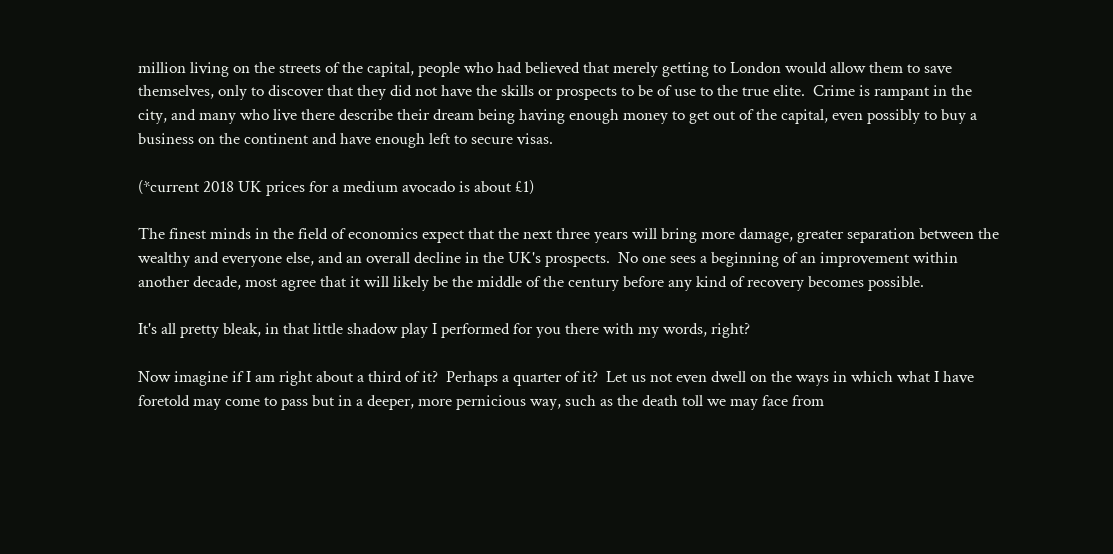million living on the streets of the capital, people who had believed that merely getting to London would allow them to save themselves, only to discover that they did not have the skills or prospects to be of use to the true elite.  Crime is rampant in the city, and many who live there describe their dream being having enough money to get out of the capital, even possibly to buy a business on the continent and have enough left to secure visas.

(*current 2018 UK prices for a medium avocado is about £1)

The finest minds in the field of economics expect that the next three years will bring more damage, greater separation between the wealthy and everyone else, and an overall decline in the UK's prospects.  No one sees a beginning of an improvement within another decade, most agree that it will likely be the middle of the century before any kind of recovery becomes possible.

It's all pretty bleak, in that little shadow play I performed for you there with my words, right?

Now imagine if I am right about a third of it?  Perhaps a quarter of it?  Let us not even dwell on the ways in which what I have foretold may come to pass but in a deeper, more pernicious way, such as the death toll we may face from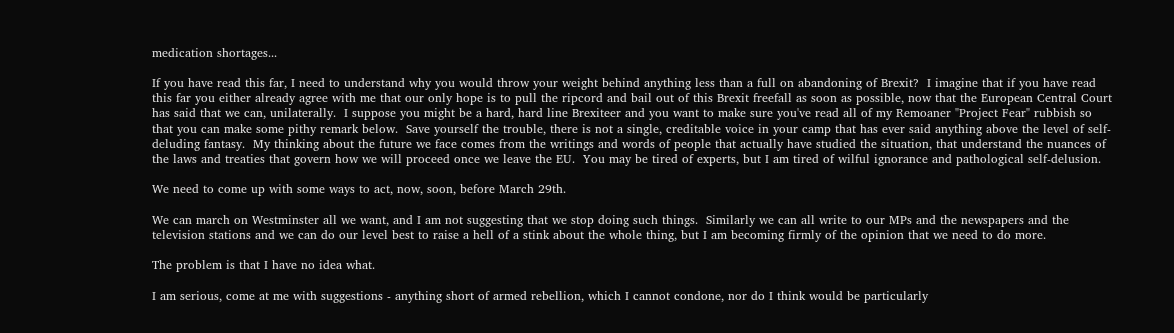medication shortages...

If you have read this far, I need to understand why you would throw your weight behind anything less than a full on abandoning of Brexit?  I imagine that if you have read this far you either already agree with me that our only hope is to pull the ripcord and bail out of this Brexit freefall as soon as possible, now that the European Central Court has said that we can, unilaterally.  I suppose you might be a hard, hard line Brexiteer and you want to make sure you've read all of my Remoaner "Project Fear" rubbish so that you can make some pithy remark below.  Save yourself the trouble, there is not a single, creditable voice in your camp that has ever said anything above the level of self-deluding fantasy.  My thinking about the future we face comes from the writings and words of people that actually have studied the situation, that understand the nuances of the laws and treaties that govern how we will proceed once we leave the EU.  You may be tired of experts, but I am tired of wilful ignorance and pathological self-delusion.

We need to come up with some ways to act, now, soon, before March 29th.

We can march on Westminster all we want, and I am not suggesting that we stop doing such things.  Similarly we can all write to our MPs and the newspapers and the television stations and we can do our level best to raise a hell of a stink about the whole thing, but I am becoming firmly of the opinion that we need to do more.

The problem is that I have no idea what.

I am serious, come at me with suggestions - anything short of armed rebellion, which I cannot condone, nor do I think would be particularly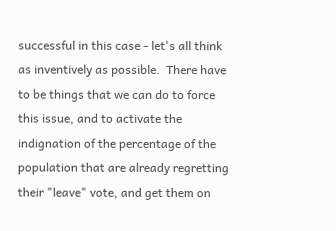successful in this case - let's all think as inventively as possible.  There have to be things that we can do to force this issue, and to activate the indignation of the percentage of the population that are already regretting their "leave" vote, and get them on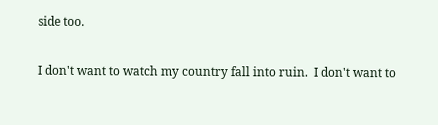side too.

I don't want to watch my country fall into ruin.  I don't want to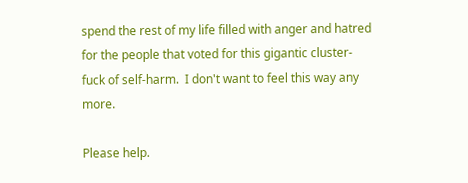spend the rest of my life filled with anger and hatred for the people that voted for this gigantic cluster-fuck of self-harm.  I don't want to feel this way any more.

Please help.